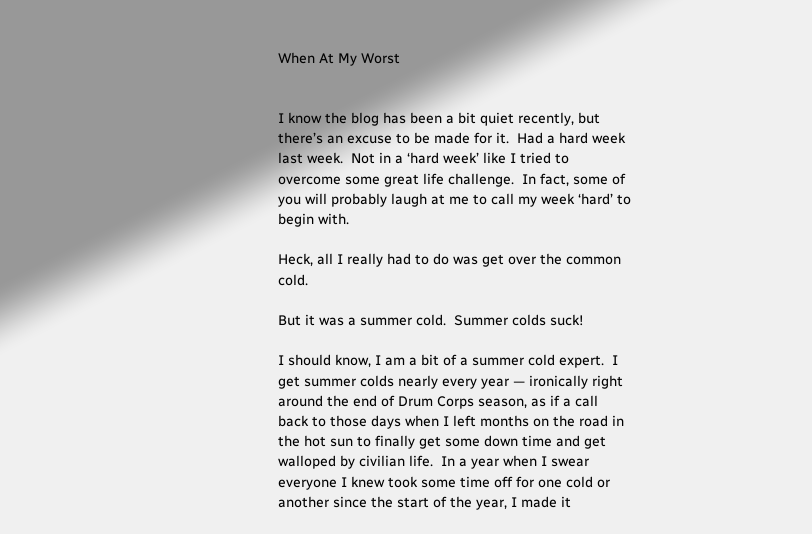When At My Worst


I know the blog has been a bit quiet recently, but there’s an excuse to be made for it.  Had a hard week last week.  Not in a ‘hard week’ like I tried to overcome some great life challenge.  In fact, some of you will probably laugh at me to call my week ‘hard’ to begin with.

Heck, all I really had to do was get over the common cold.

But it was a summer cold.  Summer colds suck!

I should know, I am a bit of a summer cold expert.  I get summer colds nearly every year — ironically right around the end of Drum Corps season, as if a call back to those days when I left months on the road in the hot sun to finally get some down time and get walloped by civilian life.  In a year when I swear everyone I knew took some time off for one cold or another since the start of the year, I made it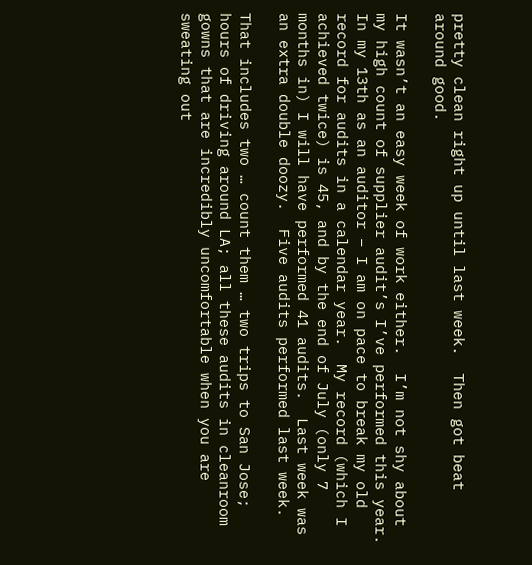pretty clean right up until last week.  Then got beat around good.

It wasn’t an easy week of work either.  I’m not shy about my high count of supplier audit’s I’ve performed this year.  In my 13th as an auditor – I am on pace to break my old record for audits in a calendar year.  My record (which I achieved twice) is 45, and by the end of July (only 7 months in) I will have performed 41 audits.  Last week was an extra double doozy.  Five audits performed last week.

That includes two … count them … two trips to San Jose; hours of driving around LA; all these audits in cleanroom gowns that are incredibly uncomfortable when you are sweating out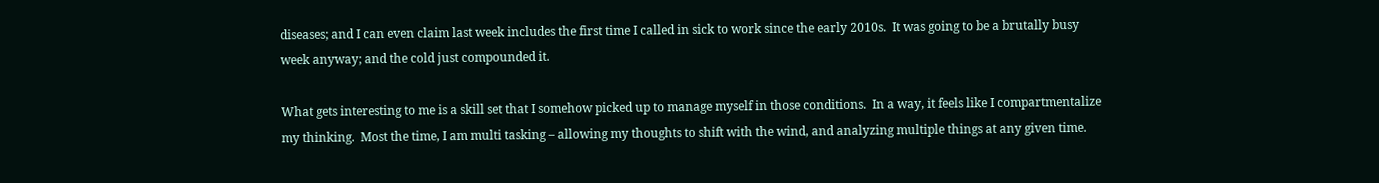diseases; and I can even claim last week includes the first time I called in sick to work since the early 2010s.  It was going to be a brutally busy week anyway; and the cold just compounded it.

What gets interesting to me is a skill set that I somehow picked up to manage myself in those conditions.  In a way, it feels like I compartmentalize my thinking.  Most the time, I am multi tasking – allowing my thoughts to shift with the wind, and analyzing multiple things at any given time.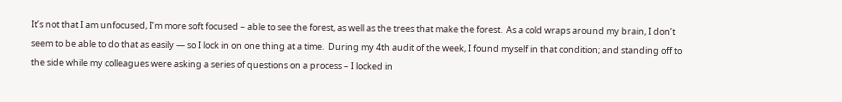It’s not that I am unfocused, I’m more soft focused – able to see the forest, as well as the trees that make the forest.  As a cold wraps around my brain, I don’t seem to be able to do that as easily — so I lock in on one thing at a time.  During my 4th audit of the week, I found myself in that condition; and standing off to the side while my colleagues were asking a series of questions on a process – I locked in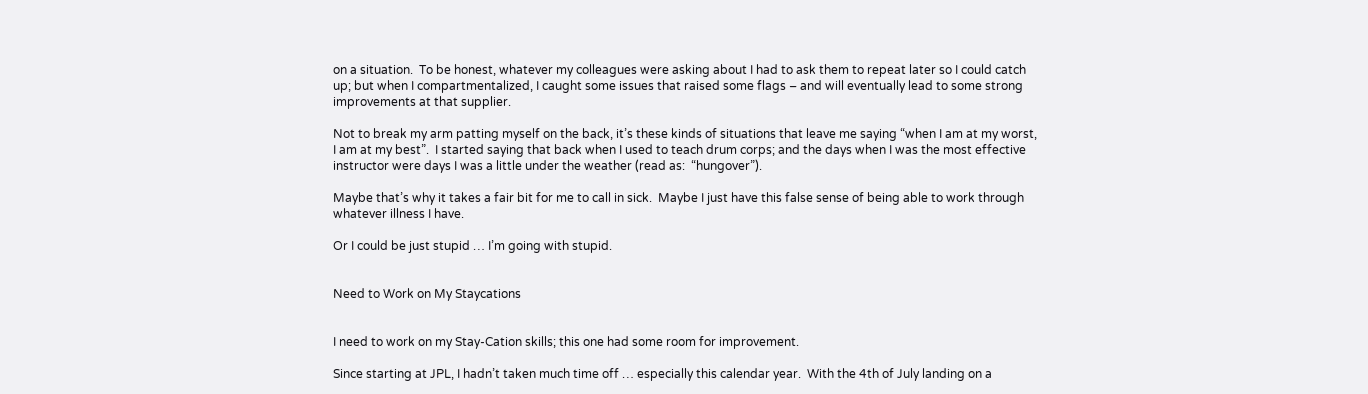on a situation.  To be honest, whatever my colleagues were asking about I had to ask them to repeat later so I could catch up; but when I compartmentalized, I caught some issues that raised some flags – and will eventually lead to some strong improvements at that supplier.

Not to break my arm patting myself on the back, it’s these kinds of situations that leave me saying “when I am at my worst, I am at my best”.  I started saying that back when I used to teach drum corps; and the days when I was the most effective instructor were days I was a little under the weather (read as:  “hungover”).

Maybe that’s why it takes a fair bit for me to call in sick.  Maybe I just have this false sense of being able to work through whatever illness I have.

Or I could be just stupid … I’m going with stupid.


Need to Work on My Staycations


I need to work on my Stay-Cation skills; this one had some room for improvement.

Since starting at JPL, I hadn’t taken much time off … especially this calendar year.  With the 4th of July landing on a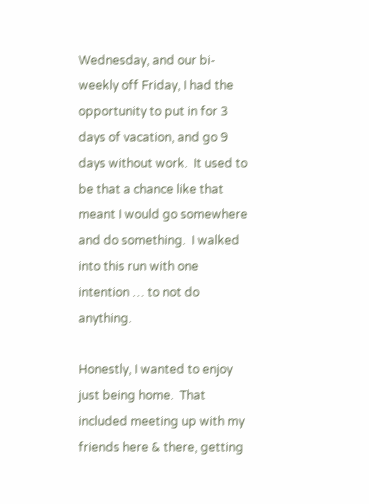Wednesday, and our bi-weekly off Friday, I had the opportunity to put in for 3 days of vacation, and go 9 days without work.  It used to be that a chance like that meant I would go somewhere and do something.  I walked into this run with one intention … to not do anything.

Honestly, I wanted to enjoy just being home.  That included meeting up with my friends here & there, getting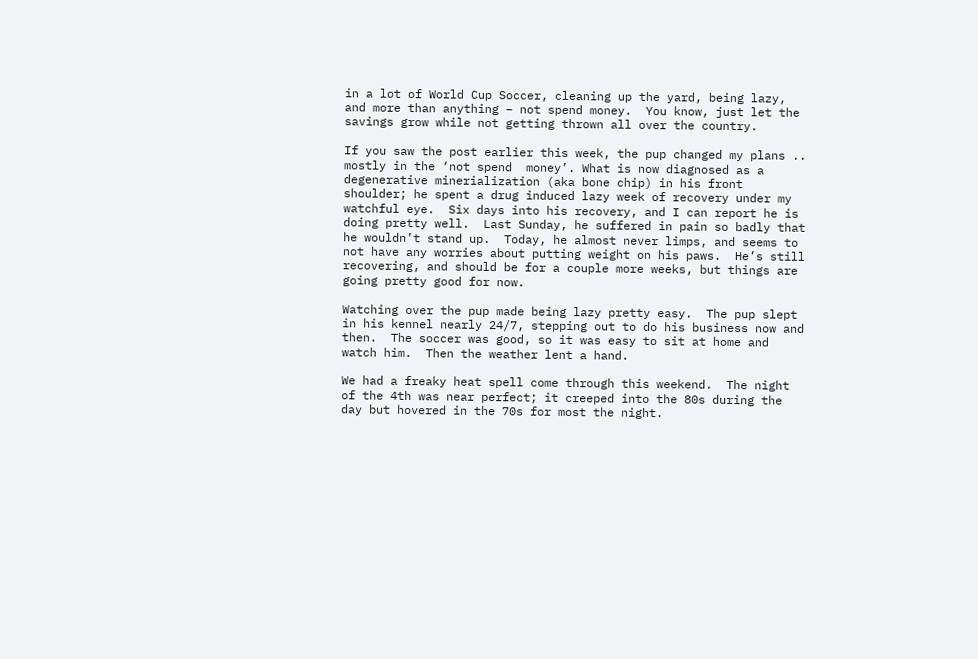in a lot of World Cup Soccer, cleaning up the yard, being lazy, and more than anything – not spend money.  You know, just let the savings grow while not getting thrown all over the country.

If you saw the post earlier this week, the pup changed my plans .. mostly in the ‘not spend  money’. What is now diagnosed as a degenerative minerialization (aka bone chip) in his front shoulder; he spent a drug induced lazy week of recovery under my watchful eye.  Six days into his recovery, and I can report he is doing pretty well.  Last Sunday, he suffered in pain so badly that he wouldn’t stand up.  Today, he almost never limps, and seems to not have any worries about putting weight on his paws.  He’s still recovering, and should be for a couple more weeks, but things are going pretty good for now.

Watching over the pup made being lazy pretty easy.  The pup slept in his kennel nearly 24/7, stepping out to do his business now and then.  The soccer was good, so it was easy to sit at home and watch him.  Then the weather lent a hand.

We had a freaky heat spell come through this weekend.  The night of the 4th was near perfect; it creeped into the 80s during the day but hovered in the 70s for most the night.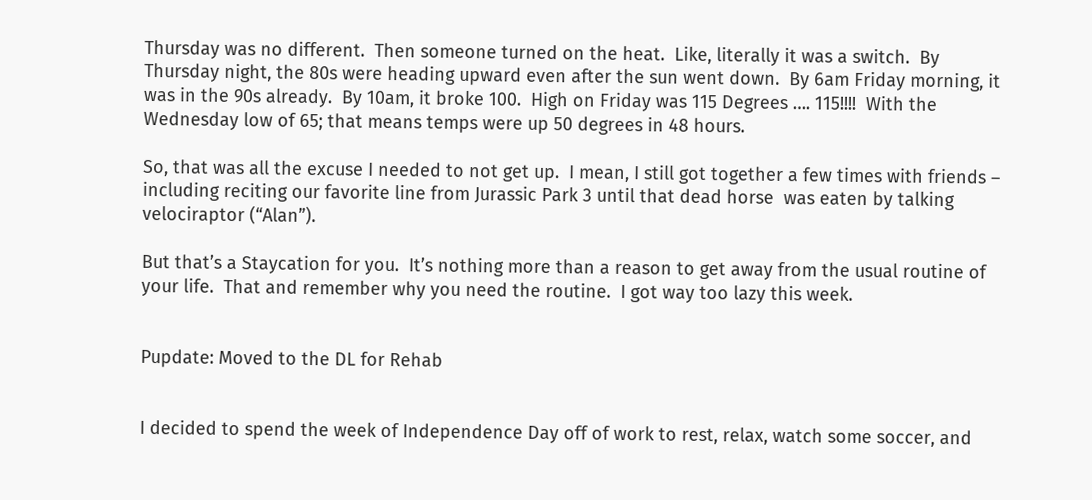Thursday was no different.  Then someone turned on the heat.  Like, literally it was a switch.  By Thursday night, the 80s were heading upward even after the sun went down.  By 6am Friday morning, it was in the 90s already.  By 10am, it broke 100.  High on Friday was 115 Degrees …. 115!!!!  With the Wednesday low of 65; that means temps were up 50 degrees in 48 hours.

So, that was all the excuse I needed to not get up.  I mean, I still got together a few times with friends – including reciting our favorite line from Jurassic Park 3 until that dead horse  was eaten by talking velociraptor (“Alan”).

But that’s a Staycation for you.  It’s nothing more than a reason to get away from the usual routine of your life.  That and remember why you need the routine.  I got way too lazy this week.


Pupdate: Moved to the DL for Rehab


I decided to spend the week of Independence Day off of work to rest, relax, watch some soccer, and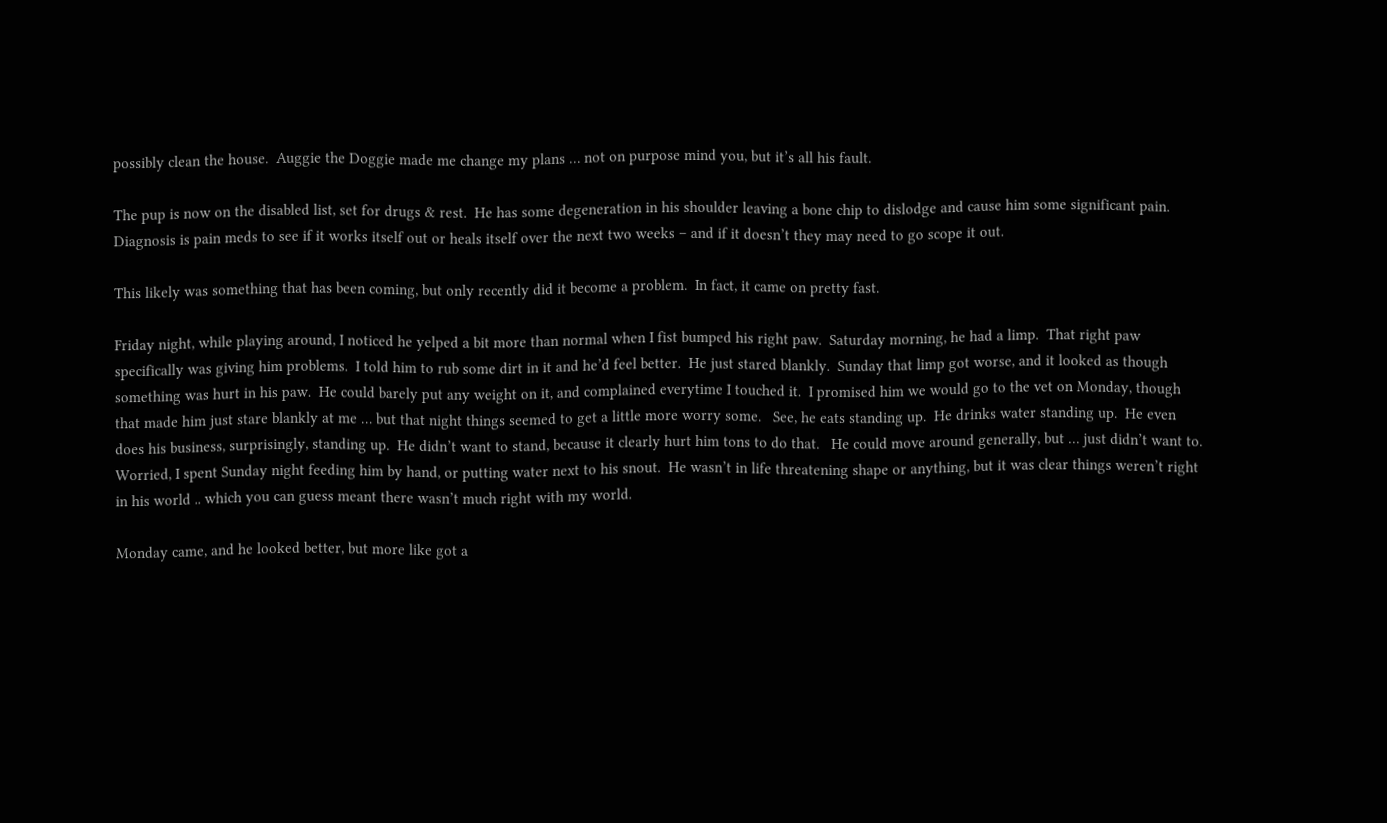possibly clean the house.  Auggie the Doggie made me change my plans … not on purpose mind you, but it’s all his fault.

The pup is now on the disabled list, set for drugs & rest.  He has some degeneration in his shoulder leaving a bone chip to dislodge and cause him some significant pain.  Diagnosis is pain meds to see if it works itself out or heals itself over the next two weeks – and if it doesn’t they may need to go scope it out.

This likely was something that has been coming, but only recently did it become a problem.  In fact, it came on pretty fast.

Friday night, while playing around, I noticed he yelped a bit more than normal when I fist bumped his right paw.  Saturday morning, he had a limp.  That right paw specifically was giving him problems.  I told him to rub some dirt in it and he’d feel better.  He just stared blankly.  Sunday that limp got worse, and it looked as though something was hurt in his paw.  He could barely put any weight on it, and complained everytime I touched it.  I promised him we would go to the vet on Monday, though that made him just stare blankly at me … but that night things seemed to get a little more worry some.   See, he eats standing up.  He drinks water standing up.  He even does his business, surprisingly, standing up.  He didn’t want to stand, because it clearly hurt him tons to do that.   He could move around generally, but … just didn’t want to.  Worried, I spent Sunday night feeding him by hand, or putting water next to his snout.  He wasn’t in life threatening shape or anything, but it was clear things weren’t right in his world .. which you can guess meant there wasn’t much right with my world.

Monday came, and he looked better, but more like got a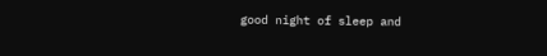good night of sleep and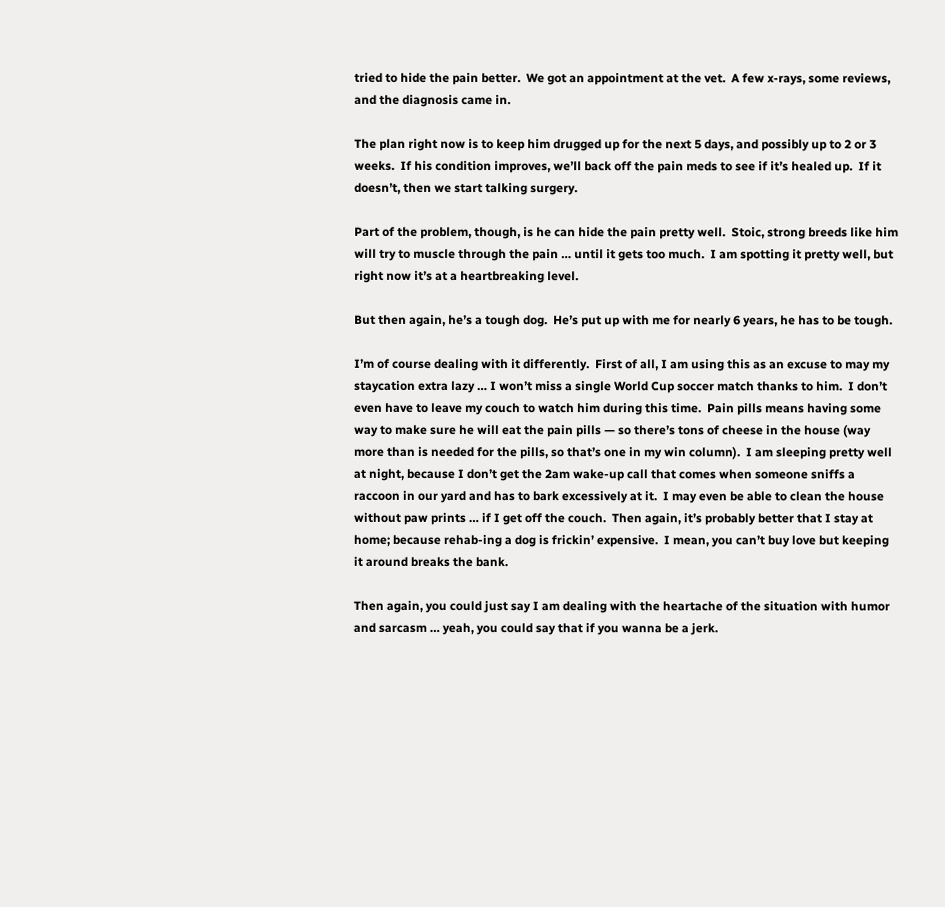tried to hide the pain better.  We got an appointment at the vet.  A few x-rays, some reviews, and the diagnosis came in.

The plan right now is to keep him drugged up for the next 5 days, and possibly up to 2 or 3 weeks.  If his condition improves, we’ll back off the pain meds to see if it’s healed up.  If it doesn’t, then we start talking surgery.

Part of the problem, though, is he can hide the pain pretty well.  Stoic, strong breeds like him will try to muscle through the pain … until it gets too much.  I am spotting it pretty well, but right now it’s at a heartbreaking level.

But then again, he’s a tough dog.  He’s put up with me for nearly 6 years, he has to be tough.

I’m of course dealing with it differently.  First of all, I am using this as an excuse to may my staycation extra lazy … I won’t miss a single World Cup soccer match thanks to him.  I don’t even have to leave my couch to watch him during this time.  Pain pills means having some way to make sure he will eat the pain pills — so there’s tons of cheese in the house (way more than is needed for the pills, so that’s one in my win column).  I am sleeping pretty well at night, because I don’t get the 2am wake-up call that comes when someone sniffs a raccoon in our yard and has to bark excessively at it.  I may even be able to clean the house without paw prints … if I get off the couch.  Then again, it’s probably better that I stay at home; because rehab-ing a dog is frickin’ expensive.  I mean, you can’t buy love but keeping it around breaks the bank.

Then again, you could just say I am dealing with the heartache of the situation with humor and sarcasm … yeah, you could say that if you wanna be a jerk.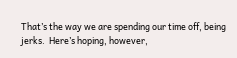That’s the way we are spending our time off, being jerks.  Here’s hoping, however,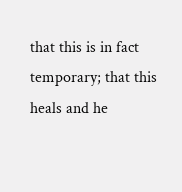that this is in fact temporary; that this heals and he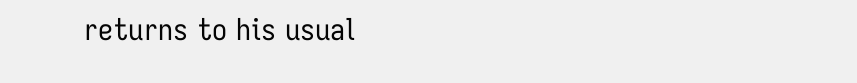returns to his usual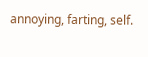annoying, farting, self.